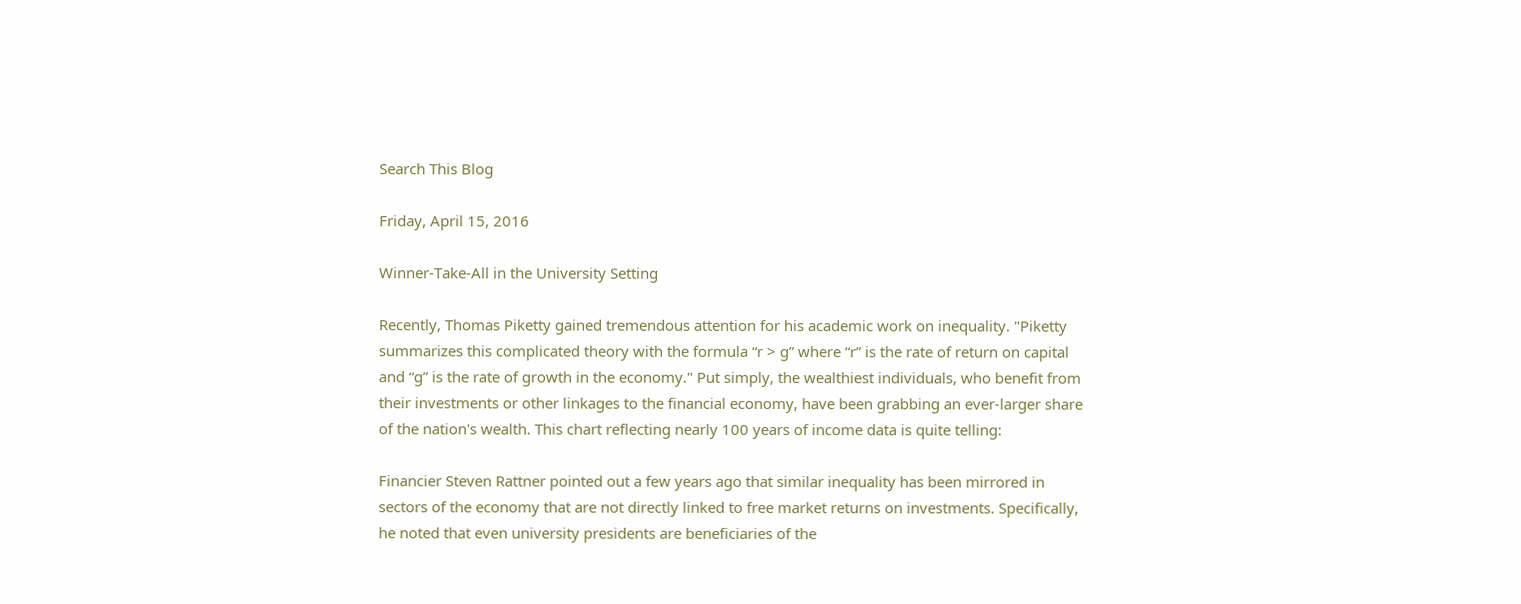Search This Blog

Friday, April 15, 2016

Winner-Take-All in the University Setting

Recently, Thomas Piketty gained tremendous attention for his academic work on inequality. "Piketty summarizes this complicated theory with the formula “r > g” where “r” is the rate of return on capital and “g” is the rate of growth in the economy." Put simply, the wealthiest individuals, who benefit from their investments or other linkages to the financial economy, have been grabbing an ever-larger share of the nation's wealth. This chart reflecting nearly 100 years of income data is quite telling:

Financier Steven Rattner pointed out a few years ago that similar inequality has been mirrored in sectors of the economy that are not directly linked to free market returns on investments. Specifically, he noted that even university presidents are beneficiaries of the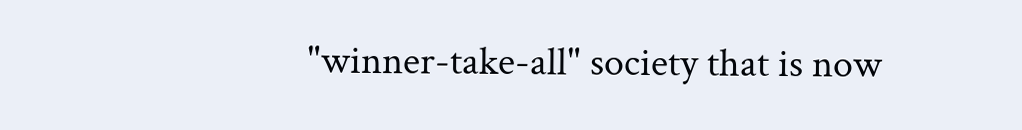"winner-take-all" society that is now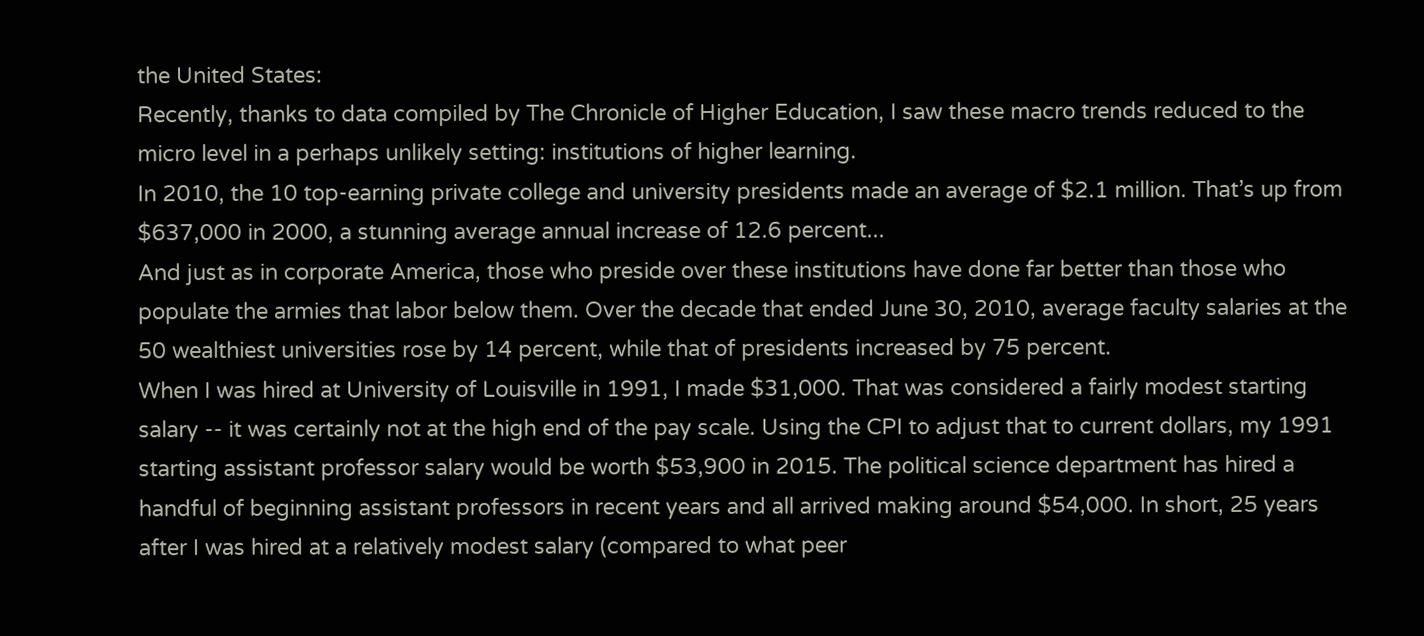the United States:
Recently, thanks to data compiled by The Chronicle of Higher Education, I saw these macro trends reduced to the micro level in a perhaps unlikely setting: institutions of higher learning.
In 2010, the 10 top-earning private college and university presidents made an average of $2.1 million. That’s up from $637,000 in 2000, a stunning average annual increase of 12.6 percent...
And just as in corporate America, those who preside over these institutions have done far better than those who populate the armies that labor below them. Over the decade that ended June 30, 2010, average faculty salaries at the 50 wealthiest universities rose by 14 percent, while that of presidents increased by 75 percent.
When I was hired at University of Louisville in 1991, I made $31,000. That was considered a fairly modest starting salary -- it was certainly not at the high end of the pay scale. Using the CPI to adjust that to current dollars, my 1991 starting assistant professor salary would be worth $53,900 in 2015. The political science department has hired a handful of beginning assistant professors in recent years and all arrived making around $54,000. In short, 25 years after I was hired at a relatively modest salary (compared to what peer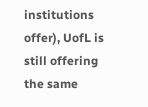institutions offer), UofL is still offering the same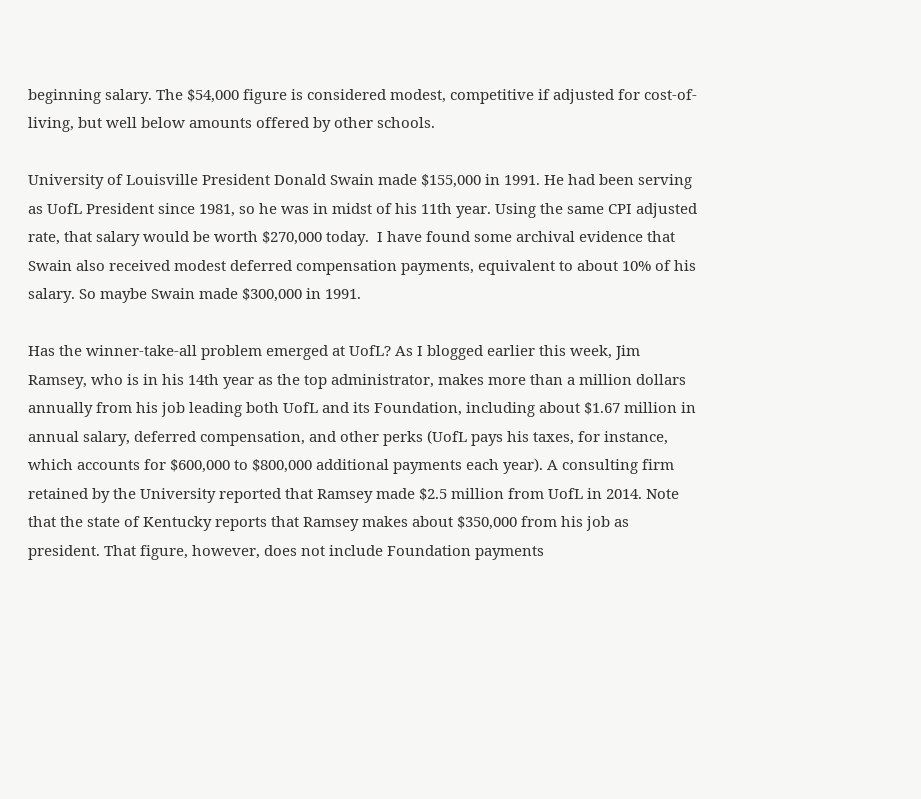beginning salary. The $54,000 figure is considered modest, competitive if adjusted for cost-of-living, but well below amounts offered by other schools.

University of Louisville President Donald Swain made $155,000 in 1991. He had been serving as UofL President since 1981, so he was in midst of his 11th year. Using the same CPI adjusted rate, that salary would be worth $270,000 today.  I have found some archival evidence that Swain also received modest deferred compensation payments, equivalent to about 10% of his salary. So maybe Swain made $300,000 in 1991.

Has the winner-take-all problem emerged at UofL? As I blogged earlier this week, Jim Ramsey, who is in his 14th year as the top administrator, makes more than a million dollars annually from his job leading both UofL and its Foundation, including about $1.67 million in annual salary, deferred compensation, and other perks (UofL pays his taxes, for instance, which accounts for $600,000 to $800,000 additional payments each year). A consulting firm retained by the University reported that Ramsey made $2.5 million from UofL in 2014. Note that the state of Kentucky reports that Ramsey makes about $350,000 from his job as president. That figure, however, does not include Foundation payments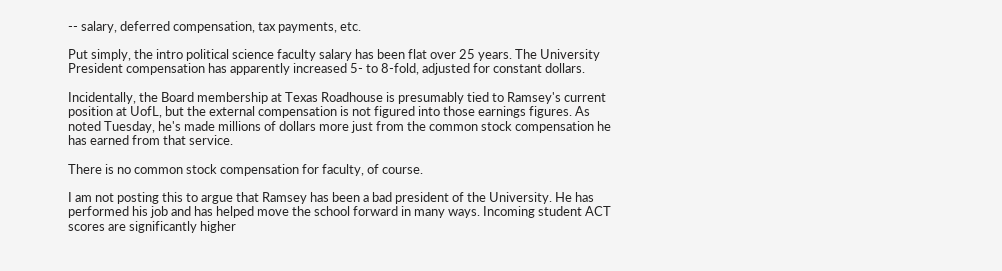-- salary, deferred compensation, tax payments, etc.

Put simply, the intro political science faculty salary has been flat over 25 years. The University President compensation has apparently increased 5- to 8-fold, adjusted for constant dollars.

Incidentally, the Board membership at Texas Roadhouse is presumably tied to Ramsey's current position at UofL, but the external compensation is not figured into those earnings figures. As noted Tuesday, he's made millions of dollars more just from the common stock compensation he has earned from that service.

There is no common stock compensation for faculty, of course.

I am not posting this to argue that Ramsey has been a bad president of the University. He has performed his job and has helped move the school forward in many ways. Incoming student ACT scores are significantly higher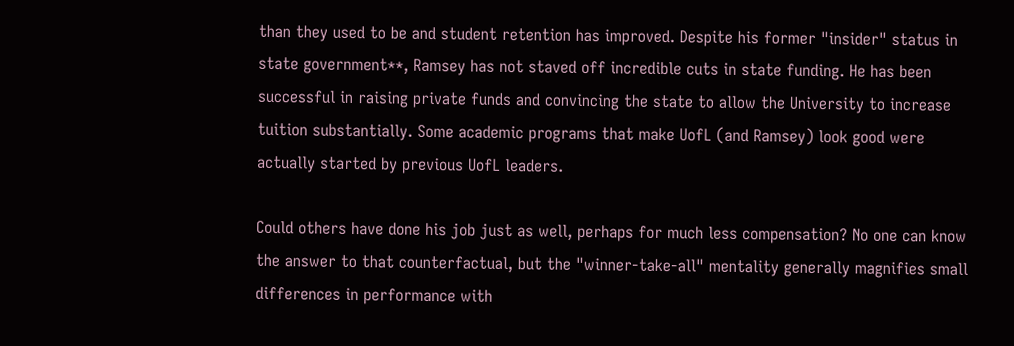than they used to be and student retention has improved. Despite his former "insider" status in state government**, Ramsey has not staved off incredible cuts in state funding. He has been successful in raising private funds and convincing the state to allow the University to increase tuition substantially. Some academic programs that make UofL (and Ramsey) look good were actually started by previous UofL leaders.

Could others have done his job just as well, perhaps for much less compensation? No one can know the answer to that counterfactual, but the "winner-take-all" mentality generally magnifies small differences in performance with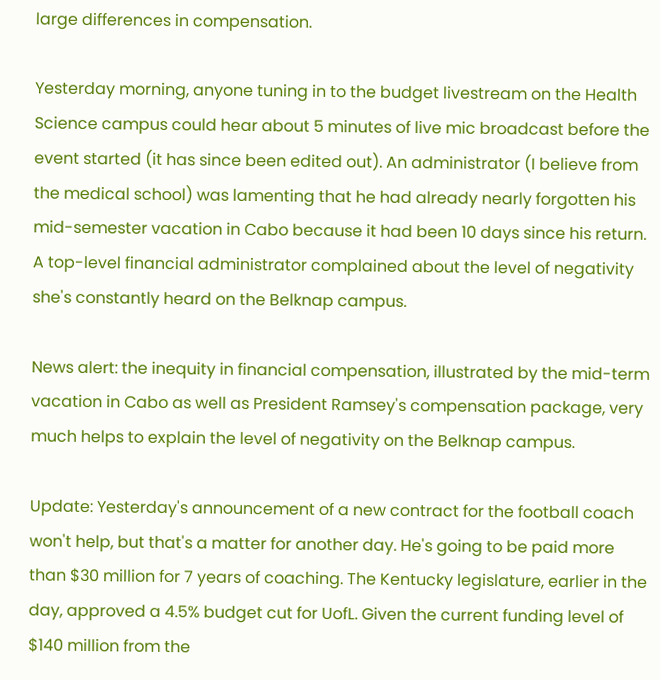large differences in compensation.

Yesterday morning, anyone tuning in to the budget livestream on the Health Science campus could hear about 5 minutes of live mic broadcast before the event started (it has since been edited out). An administrator (I believe from the medical school) was lamenting that he had already nearly forgotten his mid-semester vacation in Cabo because it had been 10 days since his return. A top-level financial administrator complained about the level of negativity she's constantly heard on the Belknap campus.

News alert: the inequity in financial compensation, illustrated by the mid-term vacation in Cabo as well as President Ramsey's compensation package, very much helps to explain the level of negativity on the Belknap campus.

Update: Yesterday's announcement of a new contract for the football coach won't help, but that's a matter for another day. He's going to be paid more than $30 million for 7 years of coaching. The Kentucky legislature, earlier in the day, approved a 4.5% budget cut for UofL. Given the current funding level of $140 million from the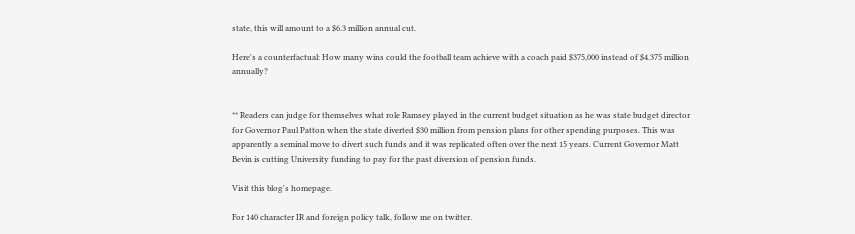state, this will amount to a $6.3 million annual cut.

Here's a counterfactual: How many wins could the football team achieve with a coach paid $375,000 instead of $4.375 million annually?


** Readers can judge for themselves what role Ramsey played in the current budget situation as he was state budget director for Governor Paul Patton when the state diverted $30 million from pension plans for other spending purposes. This was apparently a seminal move to divert such funds and it was replicated often over the next 15 years. Current Governor Matt Bevin is cutting University funding to pay for the past diversion of pension funds.

Visit this blog's homepage.

For 140 character IR and foreign policy talk, follow me on twitter.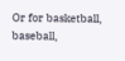Or for basketball, baseball,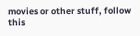movies or other stuff, follow this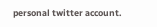personal twitter account.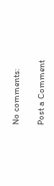No comments:

Post a Comment